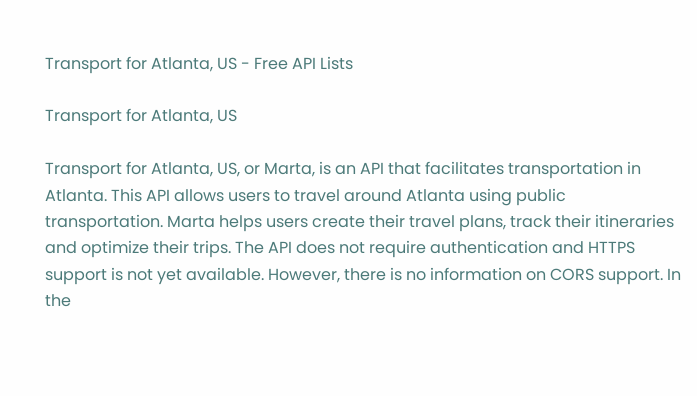Transport for Atlanta, US - Free API Lists

Transport for Atlanta, US

Transport for Atlanta, US, or Marta, is an API that facilitates transportation in Atlanta. This API allows users to travel around Atlanta using public transportation. Marta helps users create their travel plans, track their itineraries and optimize their trips. The API does not require authentication and HTTPS support is not yet available. However, there is no information on CORS support. In the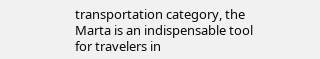transportation category, the Marta is an indispensable tool for travelers in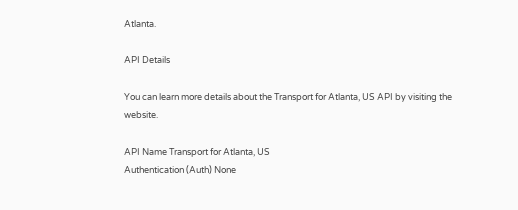Atlanta.

API Details

You can learn more details about the Transport for Atlanta, US API by visiting the website.

API Name Transport for Atlanta, US
Authentication (Auth) None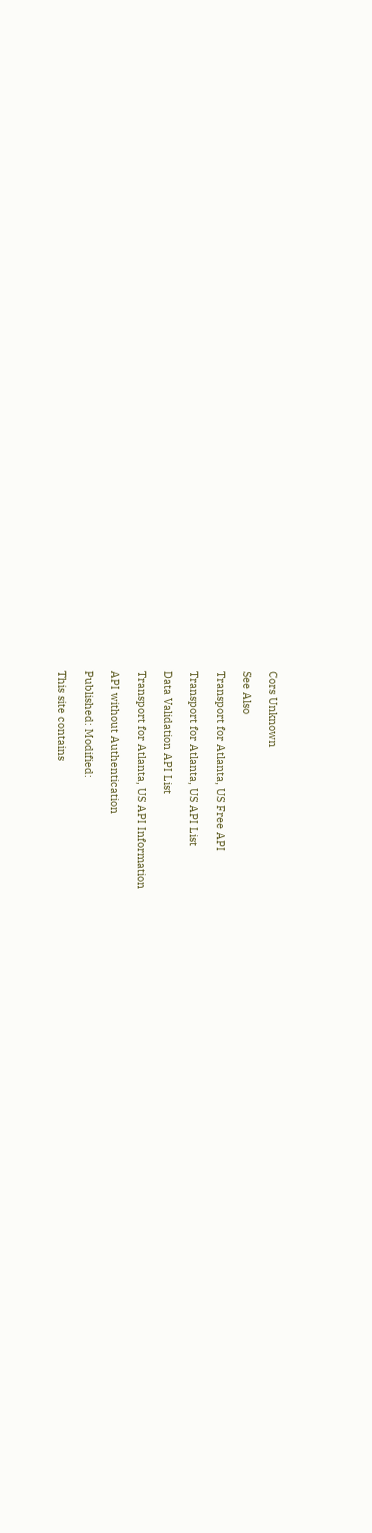Cors Unknown

See Also

Transport for Atlanta, US Free API

Transport for Atlanta, US API List

Data Validation API List

Transport for Atlanta, US API Information

API without Authentication

Published: Modified:

This site contains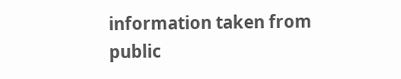information taken from public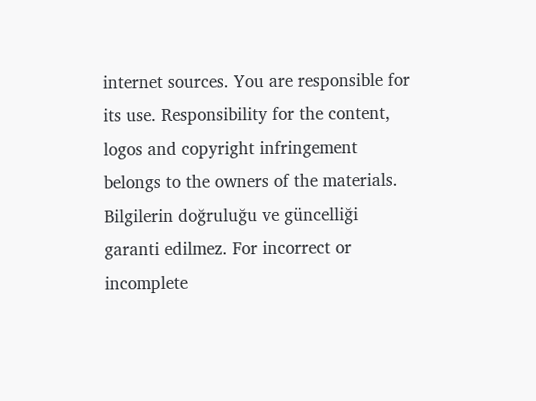internet sources. You are responsible for its use. Responsibility for the content, logos and copyright infringement belongs to the owners of the materials. Bilgilerin doğruluğu ve güncelliği garanti edilmez. For incorrect or incomplete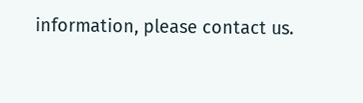information, please contact us.